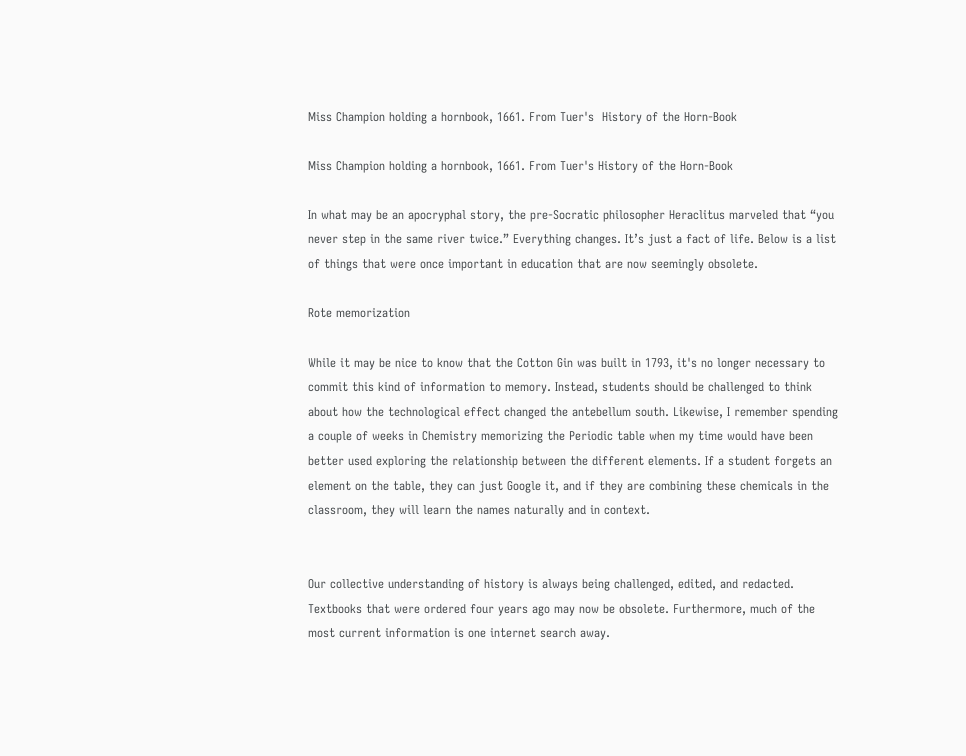Miss Champion holding a hornbook, 1661. From Tuer's  History of the Horn-Book

Miss Champion holding a hornbook, 1661. From Tuer's History of the Horn-Book

In what may be an apocryphal story, the pre-Socratic philosopher Heraclitus marveled that “you never step in the same river twice.” Everything changes. It’s just a fact of life. Below is a list of things that were once important in education that are now seemingly obsolete.

Rote memorization

While it may be nice to know that the Cotton Gin was built in 1793, it's no longer necessary to commit this kind of information to memory. Instead, students should be challenged to think about how the technological effect changed the antebellum south. Likewise, I remember spending a couple of weeks in Chemistry memorizing the Periodic table when my time would have been better used exploring the relationship between the different elements. If a student forgets an element on the table, they can just Google it, and if they are combining these chemicals in the classroom, they will learn the names naturally and in context.


Our collective understanding of history is always being challenged, edited, and redacted. Textbooks that were ordered four years ago may now be obsolete. Furthermore, much of the most current information is one internet search away.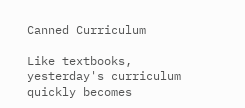Canned Curriculum

Like textbooks, yesterday's curriculum quickly becomes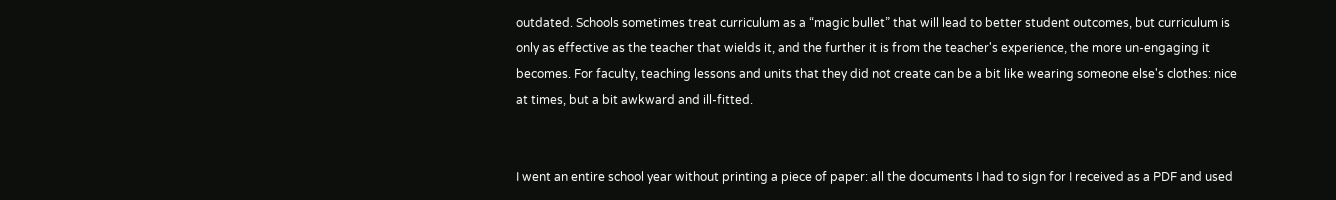outdated. Schools sometimes treat curriculum as a “magic bullet” that will lead to better student outcomes, but curriculum is only as effective as the teacher that wields it, and the further it is from the teacher's experience, the more un-engaging it becomes. For faculty, teaching lessons and units that they did not create can be a bit like wearing someone else's clothes: nice at times, but a bit awkward and ill-fitted.


I went an entire school year without printing a piece of paper: all the documents I had to sign for I received as a PDF and used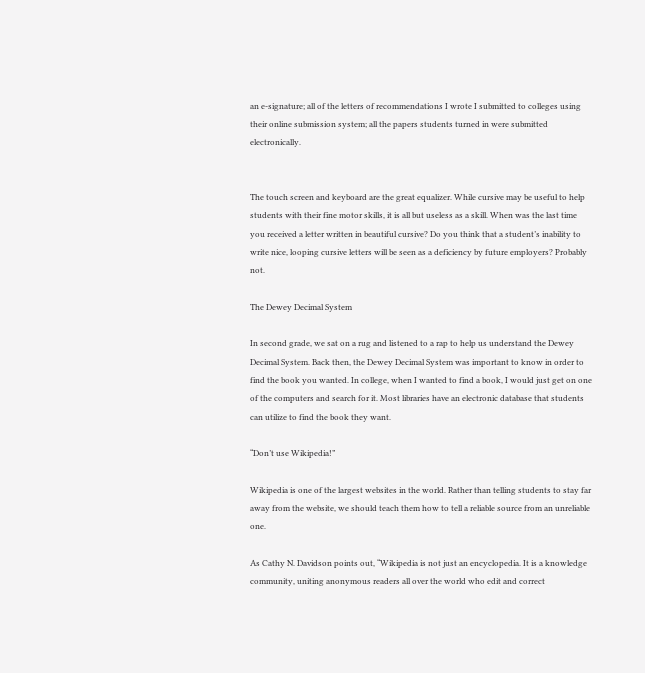an e-signature; all of the letters of recommendations I wrote I submitted to colleges using their online submission system; all the papers students turned in were submitted electronically.


The touch screen and keyboard are the great equalizer. While cursive may be useful to help students with their fine motor skills, it is all but useless as a skill. When was the last time you received a letter written in beautiful cursive? Do you think that a student’s inability to write nice, looping cursive letters will be seen as a deficiency by future employers? Probably not.

The Dewey Decimal System

In second grade, we sat on a rug and listened to a rap to help us understand the Dewey Decimal System. Back then, the Dewey Decimal System was important to know in order to find the book you wanted. In college, when I wanted to find a book, I would just get on one of the computers and search for it. Most libraries have an electronic database that students can utilize to find the book they want.

“Don’t use Wikipedia!”

Wikipedia is one of the largest websites in the world. Rather than telling students to stay far away from the website, we should teach them how to tell a reliable source from an unreliable one.

As Cathy N. Davidson points out, “Wikipedia is not just an encyclopedia. It is a knowledge community, uniting anonymous readers all over the world who edit and correct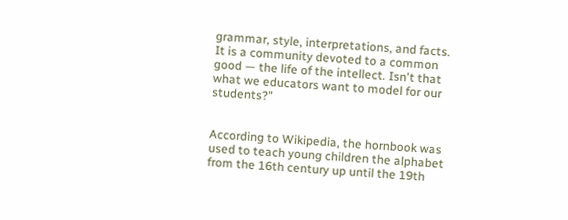grammar, style, interpretations, and facts. It is a community devoted to a common good — the life of the intellect. Isn't that what we educators want to model for our students?”


According to Wikipedia, the hornbook was used to teach young children the alphabet from the 16th century up until the 19th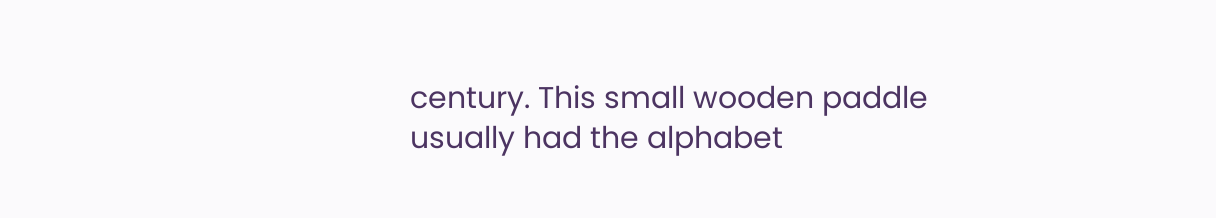century. This small wooden paddle usually had the alphabet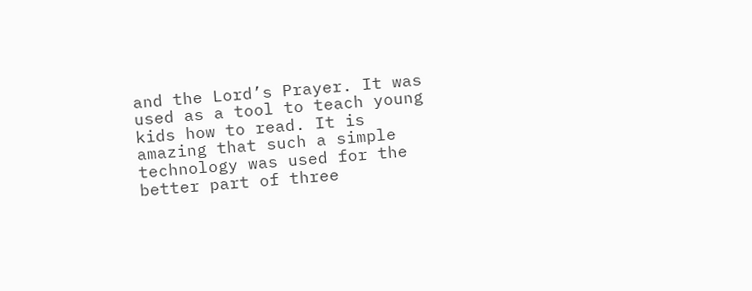and the Lord’s Prayer. It was used as a tool to teach young kids how to read. It is amazing that such a simple technology was used for the better part of three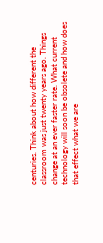centuries. Think about how different the classroom was just twenty years ago. Things change at an ever faster rate. What current technology will soon be obsolete and how does that effect what we are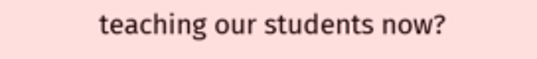teaching our students now?